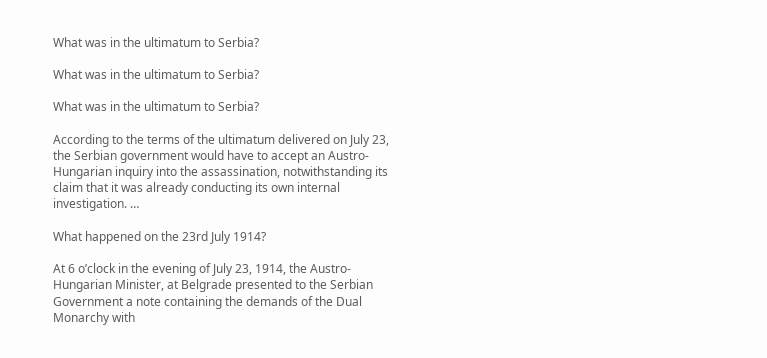What was in the ultimatum to Serbia?

What was in the ultimatum to Serbia?

What was in the ultimatum to Serbia?

According to the terms of the ultimatum delivered on July 23, the Serbian government would have to accept an Austro-Hungarian inquiry into the assassination, notwithstanding its claim that it was already conducting its own internal investigation. …

What happened on the 23rd July 1914?

At 6 o’clock in the evening of July 23, 1914, the Austro-Hungarian Minister, at Belgrade presented to the Serbian Government a note containing the demands of the Dual Monarchy with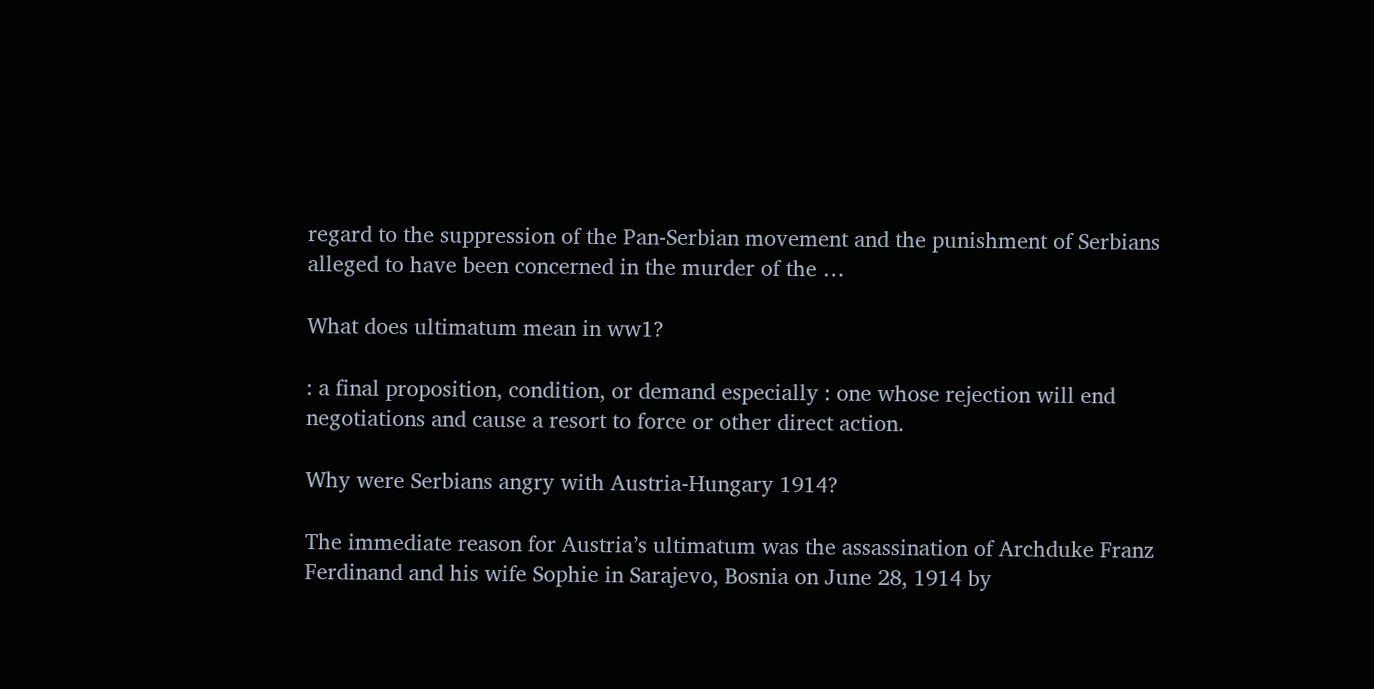regard to the suppression of the Pan-Serbian movement and the punishment of Serbians alleged to have been concerned in the murder of the …

What does ultimatum mean in ww1?

: a final proposition, condition, or demand especially : one whose rejection will end negotiations and cause a resort to force or other direct action.

Why were Serbians angry with Austria-Hungary 1914?

The immediate reason for Austria’s ultimatum was the assassination of Archduke Franz Ferdinand and his wife Sophie in Sarajevo, Bosnia on June 28, 1914 by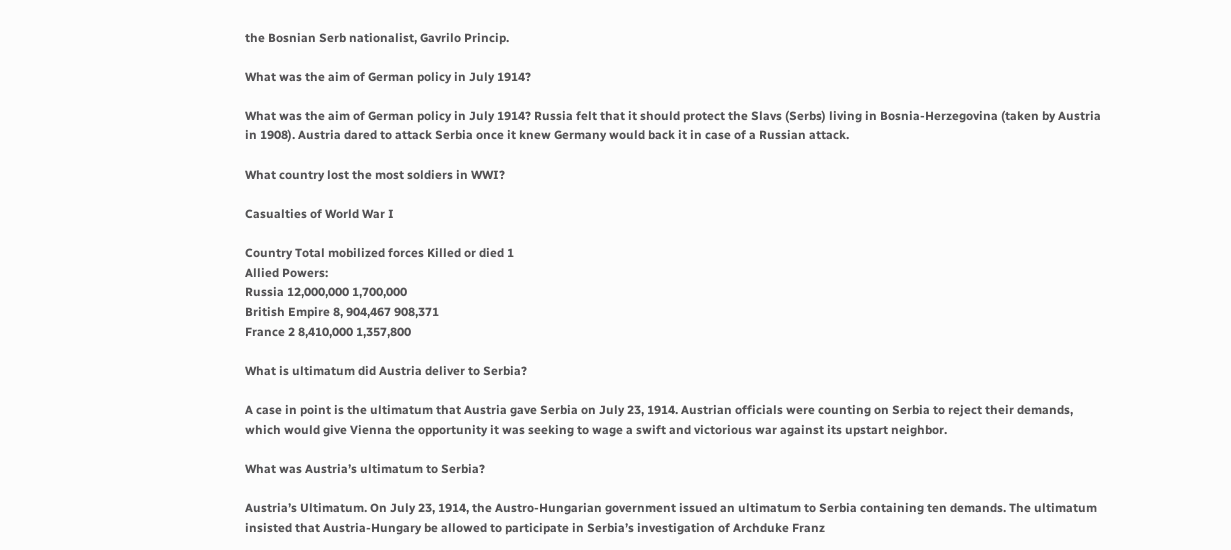the Bosnian Serb nationalist, Gavrilo Princip.

What was the aim of German policy in July 1914?

What was the aim of German policy in July 1914? Russia felt that it should protect the Slavs (Serbs) living in Bosnia-Herzegovina (taken by Austria in 1908). Austria dared to attack Serbia once it knew Germany would back it in case of a Russian attack.

What country lost the most soldiers in WWI?

Casualties of World War I

Country Total mobilized forces Killed or died 1
Allied Powers:
Russia 12,000,000 1,700,000
British Empire 8, 904,467 908,371
France 2 8,410,000 1,357,800

What is ultimatum did Austria deliver to Serbia?

A case in point is the ultimatum that Austria gave Serbia on July 23, 1914. Austrian officials were counting on Serbia to reject their demands, which would give Vienna the opportunity it was seeking to wage a swift and victorious war against its upstart neighbor.

What was Austria’s ultimatum to Serbia?

Austria’s Ultimatum. On July 23, 1914, the Austro-Hungarian government issued an ultimatum to Serbia containing ten demands. The ultimatum insisted that Austria-Hungary be allowed to participate in Serbia’s investigation of Archduke Franz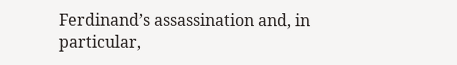Ferdinand’s assassination and, in particular,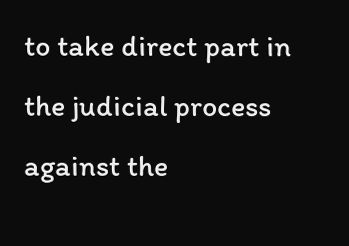to take direct part in the judicial process against the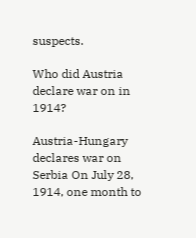suspects.

Who did Austria declare war on in 1914?

Austria-Hungary declares war on Serbia On July 28, 1914, one month to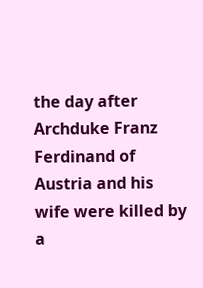the day after Archduke Franz Ferdinand of Austria and his wife were killed by a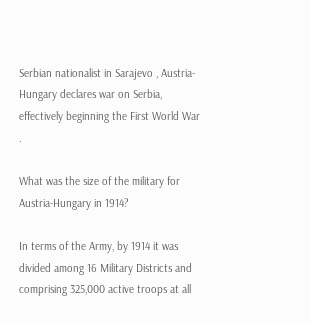Serbian nationalist in Sarajevo , Austria-Hungary declares war on Serbia, effectively beginning the First World War .

What was the size of the military for Austria-Hungary in 1914?

In terms of the Army, by 1914 it was divided among 16 Military Districts and comprising 325,000 active troops at all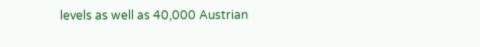levels as well as 40,000 Austrian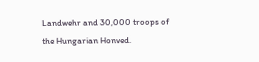Landwehr and 30,000 troops of the Hungarian Honved.